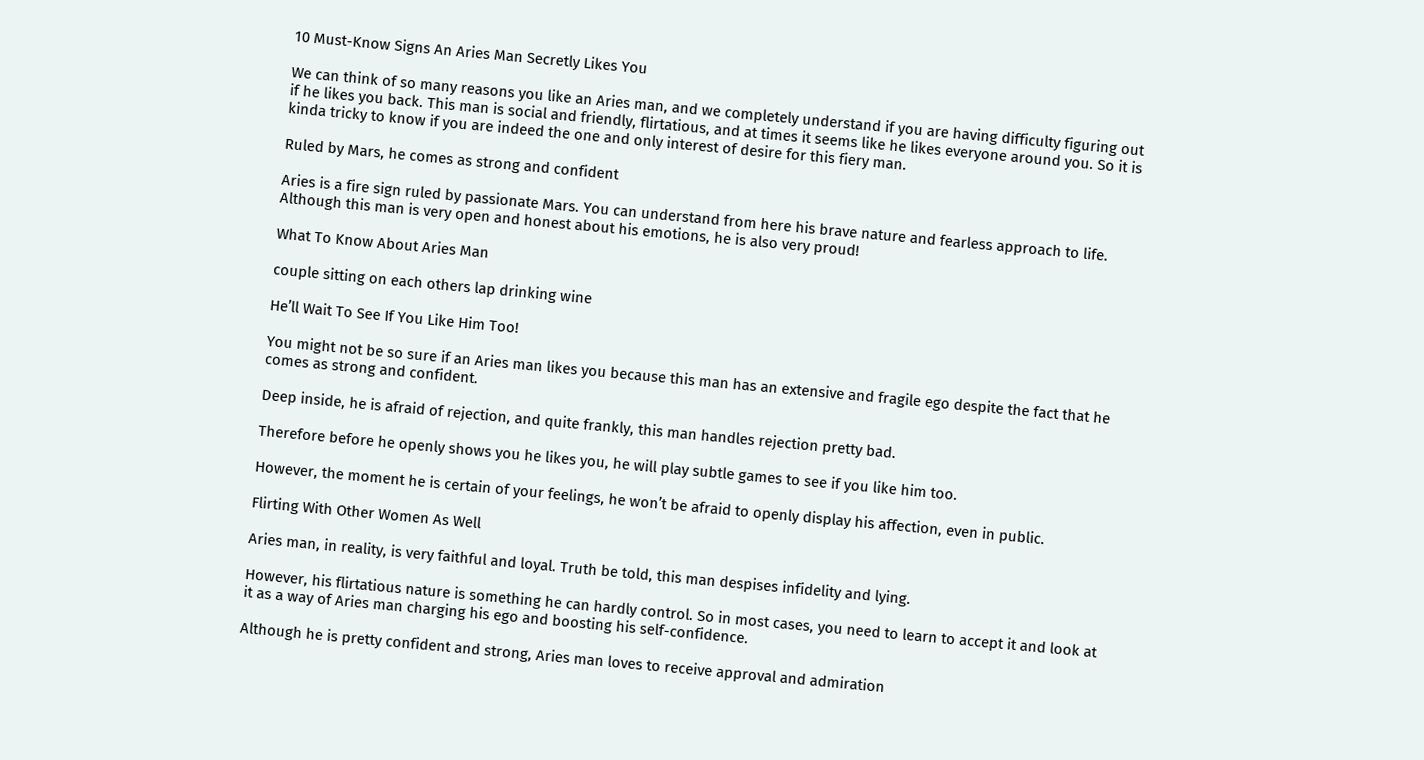10 Must-Know Signs An Aries Man Secretly Likes You

We can think of so many reasons you like an Aries man, and we completely understand if you are having difficulty figuring out if he likes you back. This man is social and friendly, flirtatious, and at times it seems like he likes everyone around you. So it is kinda tricky to know if you are indeed the one and only interest of desire for this fiery man.

Ruled by Mars, he comes as strong and confident

Aries is a fire sign ruled by passionate Mars. You can understand from here his brave nature and fearless approach to life. Although this man is very open and honest about his emotions, he is also very proud!

What To Know About Aries Man

couple sitting on each others lap drinking wine

He’ll Wait To See If You Like Him Too!

You might not be so sure if an Aries man likes you because this man has an extensive and fragile ego despite the fact that he comes as strong and confident.

Deep inside, he is afraid of rejection, and quite frankly, this man handles rejection pretty bad.

Therefore before he openly shows you he likes you, he will play subtle games to see if you like him too.

However, the moment he is certain of your feelings, he won’t be afraid to openly display his affection, even in public.

Flirting With Other Women As Well

Aries man, in reality, is very faithful and loyal. Truth be told, this man despises infidelity and lying.

However, his flirtatious nature is something he can hardly control. So in most cases, you need to learn to accept it and look at it as a way of Aries man charging his ego and boosting his self-confidence.

Although he is pretty confident and strong, Aries man loves to receive approval and admiration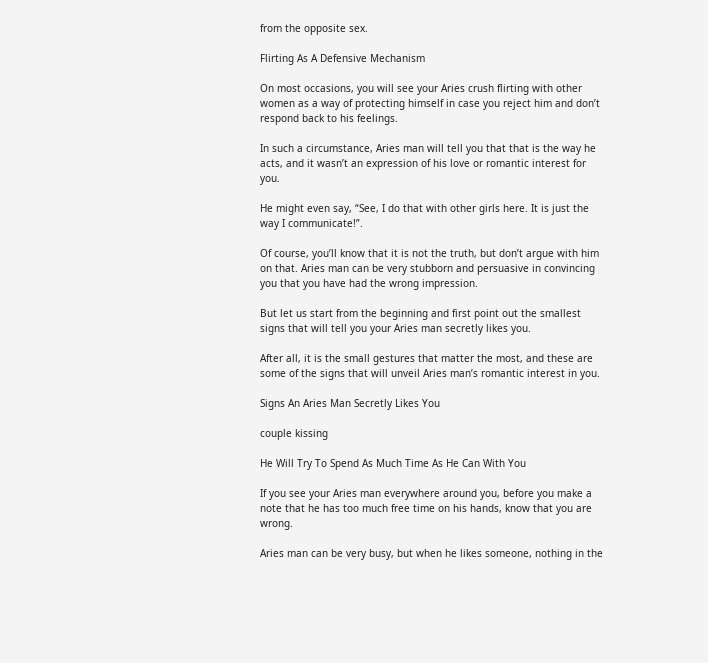from the opposite sex.

Flirting As A Defensive Mechanism

On most occasions, you will see your Aries crush flirting with other women as a way of protecting himself in case you reject him and don’t respond back to his feelings.

In such a circumstance, Aries man will tell you that that is the way he acts, and it wasn’t an expression of his love or romantic interest for you.

He might even say, “See, I do that with other girls here. It is just the way I communicate!”.

Of course, you’ll know that it is not the truth, but don’t argue with him on that. Aries man can be very stubborn and persuasive in convincing you that you have had the wrong impression.

But let us start from the beginning and first point out the smallest signs that will tell you your Aries man secretly likes you.

After all, it is the small gestures that matter the most, and these are some of the signs that will unveil Aries man’s romantic interest in you.

Signs An Aries Man Secretly Likes You

couple kissing

He Will Try To Spend As Much Time As He Can With You

If you see your Aries man everywhere around you, before you make a note that he has too much free time on his hands, know that you are wrong.

Aries man can be very busy, but when he likes someone, nothing in the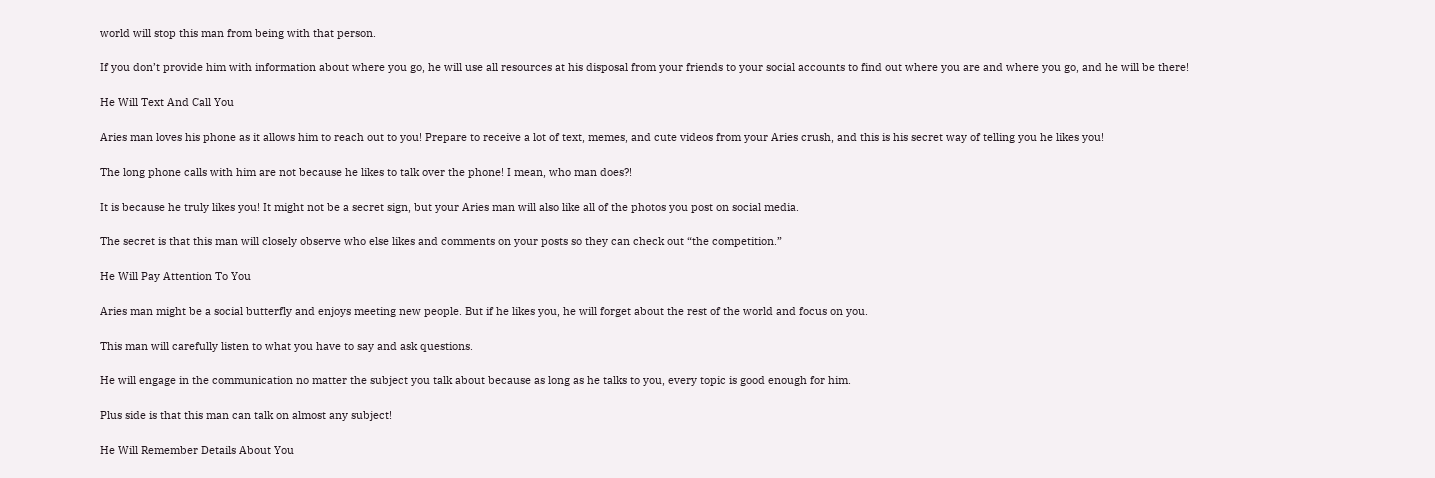world will stop this man from being with that person.

If you don’t provide him with information about where you go, he will use all resources at his disposal from your friends to your social accounts to find out where you are and where you go, and he will be there!

He Will Text And Call You

Aries man loves his phone as it allows him to reach out to you! Prepare to receive a lot of text, memes, and cute videos from your Aries crush, and this is his secret way of telling you he likes you!

The long phone calls with him are not because he likes to talk over the phone! I mean, who man does?!

It is because he truly likes you! It might not be a secret sign, but your Aries man will also like all of the photos you post on social media.

The secret is that this man will closely observe who else likes and comments on your posts so they can check out “the competition.”

He Will Pay Attention To You

Aries man might be a social butterfly and enjoys meeting new people. But if he likes you, he will forget about the rest of the world and focus on you.

This man will carefully listen to what you have to say and ask questions.

He will engage in the communication no matter the subject you talk about because as long as he talks to you, every topic is good enough for him.

Plus side is that this man can talk on almost any subject!

He Will Remember Details About You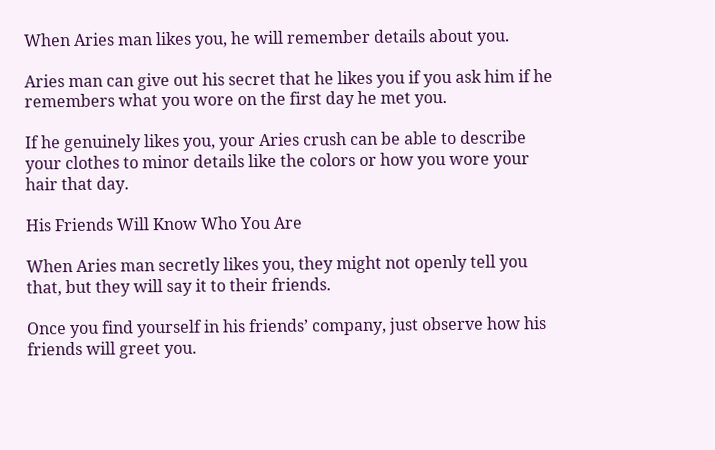When Aries man likes you, he will remember details about you.

Aries man can give out his secret that he likes you if you ask him if he remembers what you wore on the first day he met you.

If he genuinely likes you, your Aries crush can be able to describe your clothes to minor details like the colors or how you wore your hair that day.

His Friends Will Know Who You Are

When Aries man secretly likes you, they might not openly tell you that, but they will say it to their friends.

Once you find yourself in his friends’ company, just observe how his friends will greet you.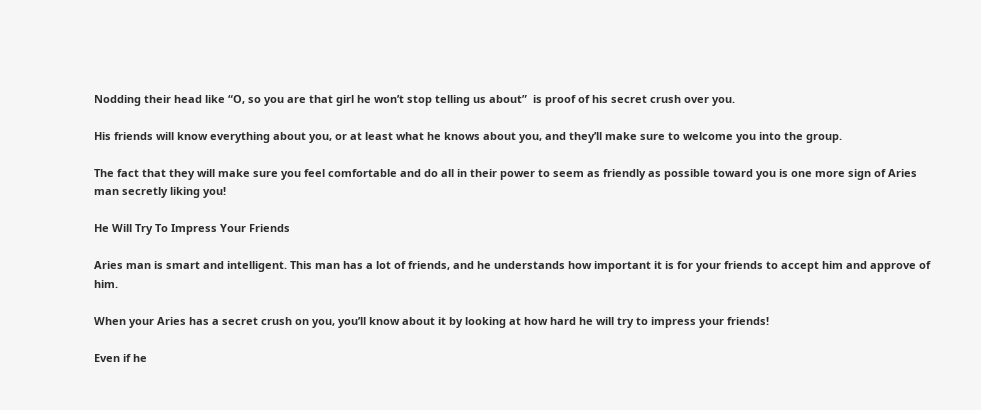Nodding their head like “O, so you are that girl he won’t stop telling us about”  is proof of his secret crush over you.

His friends will know everything about you, or at least what he knows about you, and they’ll make sure to welcome you into the group.

The fact that they will make sure you feel comfortable and do all in their power to seem as friendly as possible toward you is one more sign of Aries man secretly liking you!

He Will Try To Impress Your Friends

Aries man is smart and intelligent. This man has a lot of friends, and he understands how important it is for your friends to accept him and approve of him.

When your Aries has a secret crush on you, you’ll know about it by looking at how hard he will try to impress your friends!

Even if he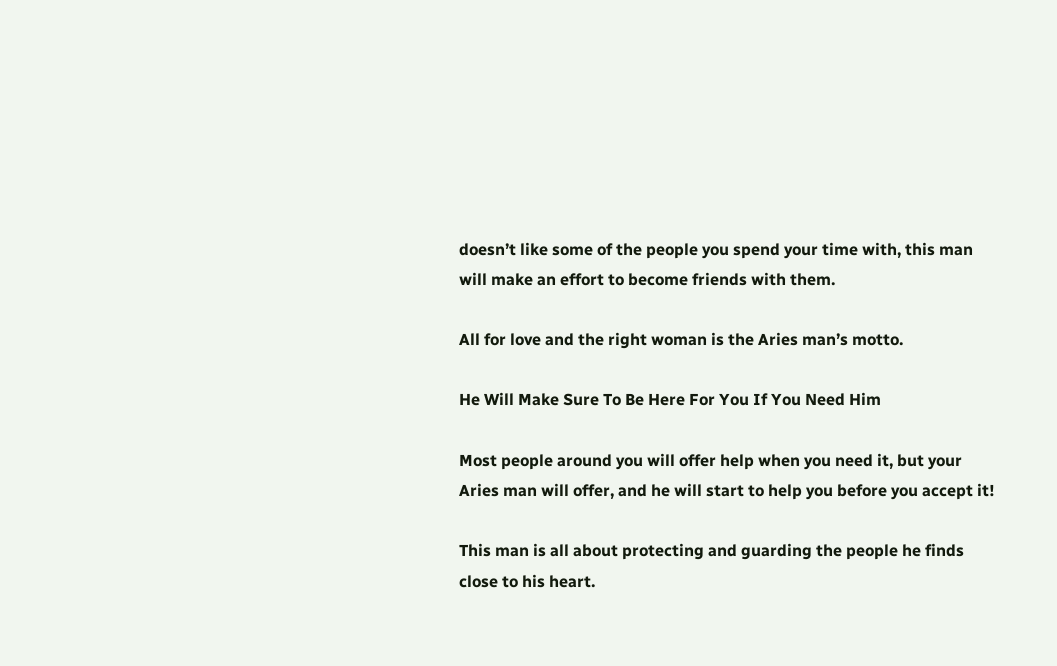doesn’t like some of the people you spend your time with, this man will make an effort to become friends with them.

All for love and the right woman is the Aries man’s motto.

He Will Make Sure To Be Here For You If You Need Him

Most people around you will offer help when you need it, but your Aries man will offer, and he will start to help you before you accept it!

This man is all about protecting and guarding the people he finds close to his heart.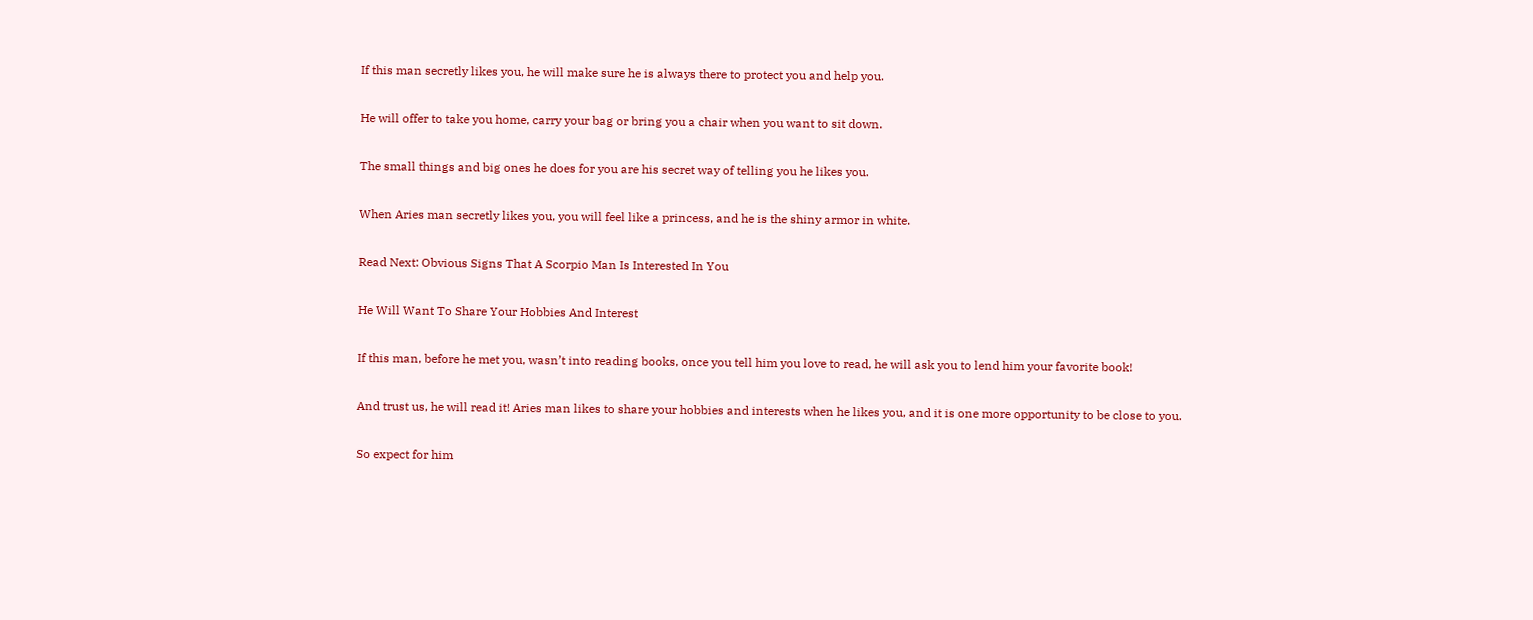If this man secretly likes you, he will make sure he is always there to protect you and help you.

He will offer to take you home, carry your bag or bring you a chair when you want to sit down.

The small things and big ones he does for you are his secret way of telling you he likes you.

When Aries man secretly likes you, you will feel like a princess, and he is the shiny armor in white.

Read Next: Obvious Signs That A Scorpio Man Is Interested In You

He Will Want To Share Your Hobbies And Interest

If this man, before he met you, wasn’t into reading books, once you tell him you love to read, he will ask you to lend him your favorite book!

And trust us, he will read it! Aries man likes to share your hobbies and interests when he likes you, and it is one more opportunity to be close to you.

So expect for him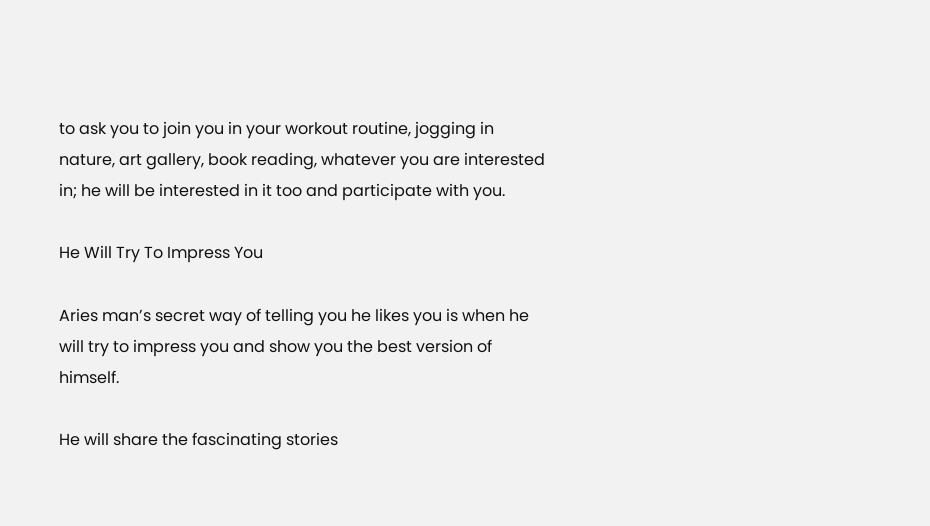to ask you to join you in your workout routine, jogging in nature, art gallery, book reading, whatever you are interested in; he will be interested in it too and participate with you.

He Will Try To Impress You

Aries man’s secret way of telling you he likes you is when he will try to impress you and show you the best version of himself.

He will share the fascinating stories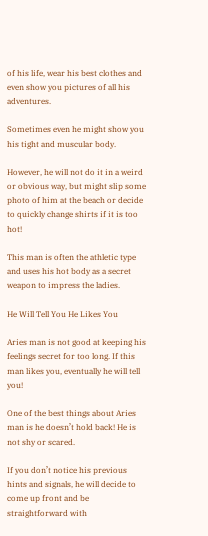of his life, wear his best clothes and even show you pictures of all his adventures.

Sometimes even he might show you his tight and muscular body.

However, he will not do it in a weird or obvious way, but might slip some photo of him at the beach or decide to quickly change shirts if it is too hot!

This man is often the athletic type and uses his hot body as a secret weapon to impress the ladies.

He Will Tell You He Likes You

Aries man is not good at keeping his feelings secret for too long. If this man likes you, eventually he will tell you!

One of the best things about Aries man is he doesn’t hold back! He is not shy or scared.

If you don’t notice his previous hints and signals, he will decide to come up front and be straightforward with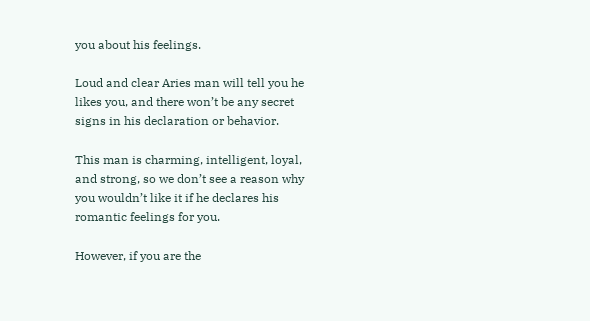you about his feelings.

Loud and clear Aries man will tell you he likes you, and there won’t be any secret signs in his declaration or behavior.

This man is charming, intelligent, loyal, and strong, so we don’t see a reason why you wouldn’t like it if he declares his romantic feelings for you.

However, if you are the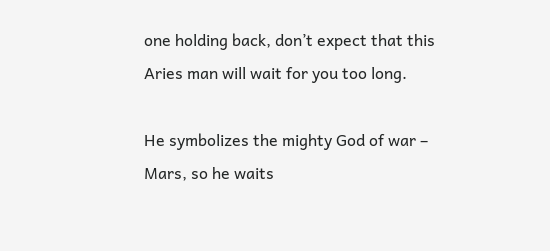one holding back, don’t expect that this Aries man will wait for you too long.

He symbolizes the mighty God of war – Mars, so he waits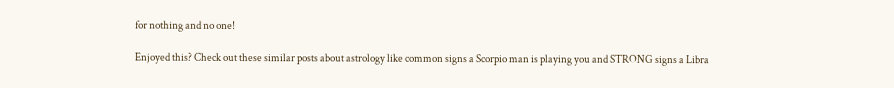for nothing and no one!

Enjoyed this? Check out these similar posts about astrology like common signs a Scorpio man is playing you and STRONG signs a Libra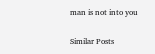man is not into you

Similar Posts